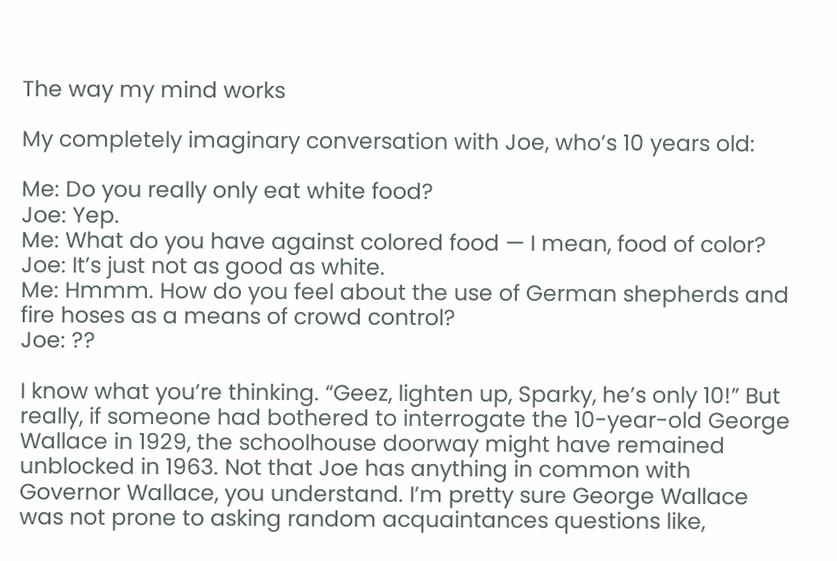The way my mind works

My completely imaginary conversation with Joe, who’s 10 years old:

Me: Do you really only eat white food?
Joe: Yep.
Me: What do you have against colored food — I mean, food of color?
Joe: It’s just not as good as white.
Me: Hmmm. How do you feel about the use of German shepherds and fire hoses as a means of crowd control?
Joe: ??

I know what you’re thinking. “Geez, lighten up, Sparky, he’s only 10!” But really, if someone had bothered to interrogate the 10-year-old George Wallace in 1929, the schoolhouse doorway might have remained unblocked in 1963. Not that Joe has anything in common with Governor Wallace, you understand. I’m pretty sure George Wallace was not prone to asking random acquaintances questions like,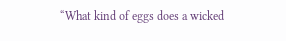“What kind of eggs does a wicked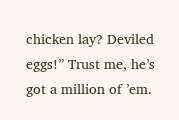chicken lay? Deviled eggs!” Trust me, he’s got a million of ’em.